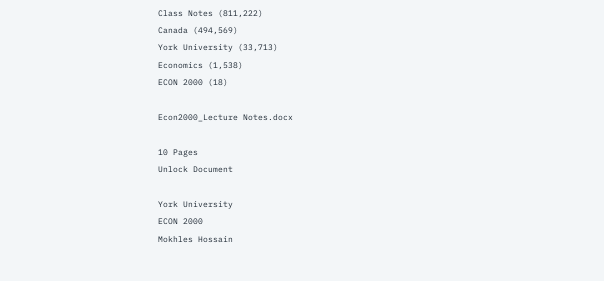Class Notes (811,222)
Canada (494,569)
York University (33,713)
Economics (1,538)
ECON 2000 (18)

Econ2000_Lecture Notes.docx

10 Pages
Unlock Document

York University
ECON 2000
Mokhles Hossain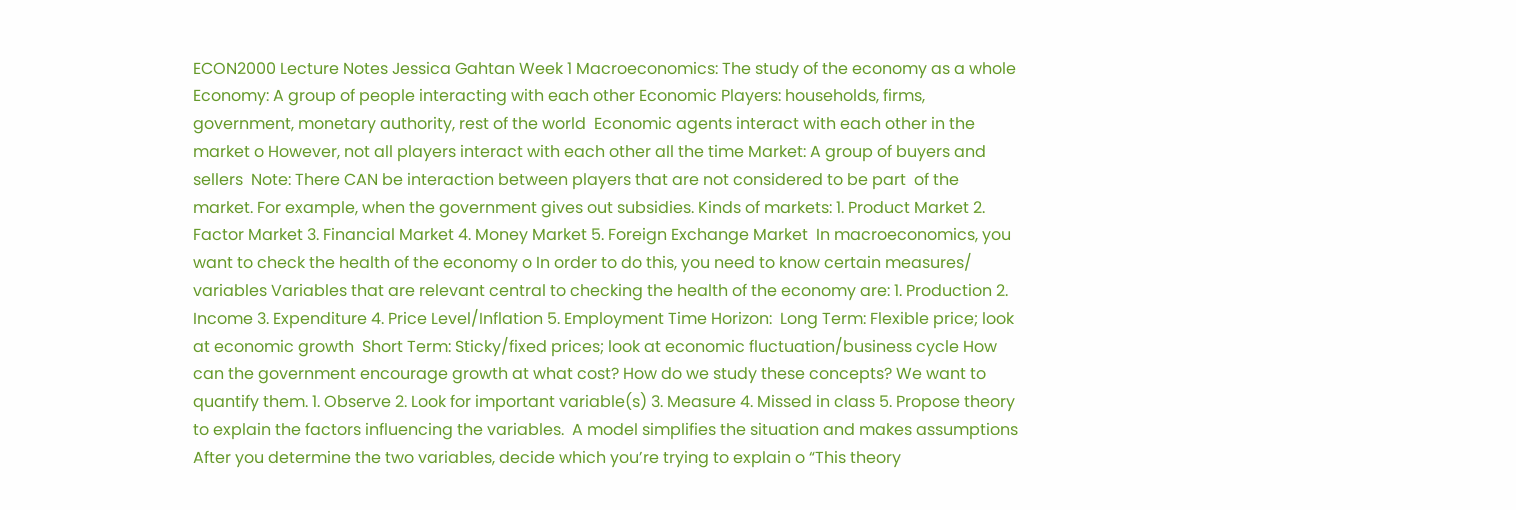ECON2000 Lecture Notes Jessica Gahtan Week 1 Macroeconomics: The study of the economy as a whole Economy: A group of people interacting with each other Economic Players: households, firms, government, monetary authority, rest of the world  Economic agents interact with each other in the market o However, not all players interact with each other all the time Market: A group of buyers and sellers  Note: There CAN be interaction between players that are not considered to be part  of the market. For example, when the government gives out subsidies. Kinds of markets: 1. Product Market 2. Factor Market 3. Financial Market 4. Money Market 5. Foreign Exchange Market  In macroeconomics, you want to check the health of the economy o In order to do this, you need to know certain measures/ variables Variables that are relevant central to checking the health of the economy are: 1. Production 2. Income 3. Expenditure 4. Price Level/Inflation 5. Employment Time Horizon:  Long Term: Flexible price; look at economic growth  Short Term: Sticky/fixed prices; look at economic fluctuation/business cycle How can the government encourage growth at what cost? How do we study these concepts? We want to quantify them. 1. Observe 2. Look for important variable(s) 3. Measure 4. Missed in class 5. Propose theory to explain the factors influencing the variables.  A model simplifies the situation and makes assumptions  After you determine the two variables, decide which you’re trying to explain o “This theory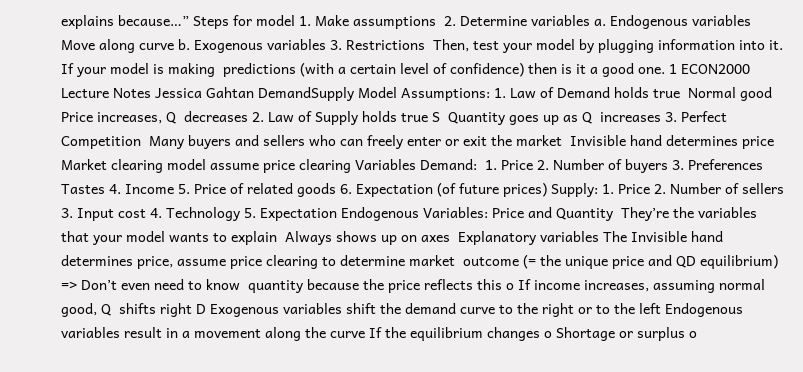explains because…” Steps for model 1. Make assumptions  2. Determine variables a. Endogenous variables Move along curve b. Exogenous variables 3. Restrictions  Then, test your model by plugging information into it. If your model is making  predictions (with a certain level of confidence) then is it a good one. 1 ECON2000 Lecture Notes Jessica Gahtan DemandSupply Model Assumptions: 1. Law of Demand holds true  Normal good  Price increases, Q  decreases 2. Law of Supply holds true S  Quantity goes up as Q  increases 3. Perfect Competition  Many buyers and sellers who can freely enter or exit the market  Invisible hand determines price  Market clearing model assume price clearing Variables Demand:  1. Price 2. Number of buyers 3. Preferences Tastes 4. Income 5. Price of related goods 6. Expectation (of future prices) Supply: 1. Price 2. Number of sellers 3. Input cost 4. Technology 5. Expectation Endogenous Variables: Price and Quantity  They’re the variables that your model wants to explain  Always shows up on axes  Explanatory variables The Invisible hand determines price, assume price clearing to determine market  outcome (= the unique price and QD equilibrium) => Don’t even need to know  quantity because the price reflects this o If income increases, assuming normal good, Q  shifts right D Exogenous variables shift the demand curve to the right or to the left Endogenous variables result in a movement along the curve If the equilibrium changes o Shortage or surplus o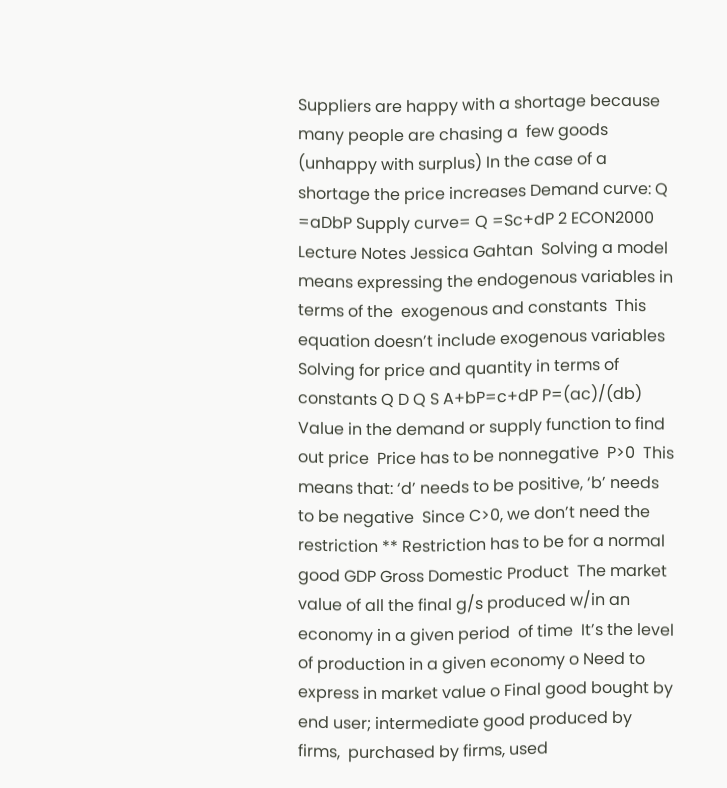Suppliers are happy with a shortage because many people are chasing a  few goods (unhappy with surplus) In the case of a shortage the price increases Demand curve: Q =aDbP Supply curve= Q =Sc+dP 2 ECON2000 Lecture Notes Jessica Gahtan  Solving a model means expressing the endogenous variables in terms of the  exogenous and constants  This equation doesn’t include exogenous variables Solving for price and quantity in terms of constants Q D Q S A+bP=c+dP P=(ac)/(db)  Value in the demand or supply function to find out price  Price has to be nonnegative  P>0  This means that: ‘d’ needs to be positive, ‘b’ needs to be negative  Since C>0, we don’t need the restriction ** Restriction has to be for a normal good GDP Gross Domestic Product  The market value of all the final g/s produced w/in an economy in a given period  of time  It’s the level of production in a given economy o Need to express in market value o Final good bought by end user; intermediate good produced by firms,  purchased by firms, used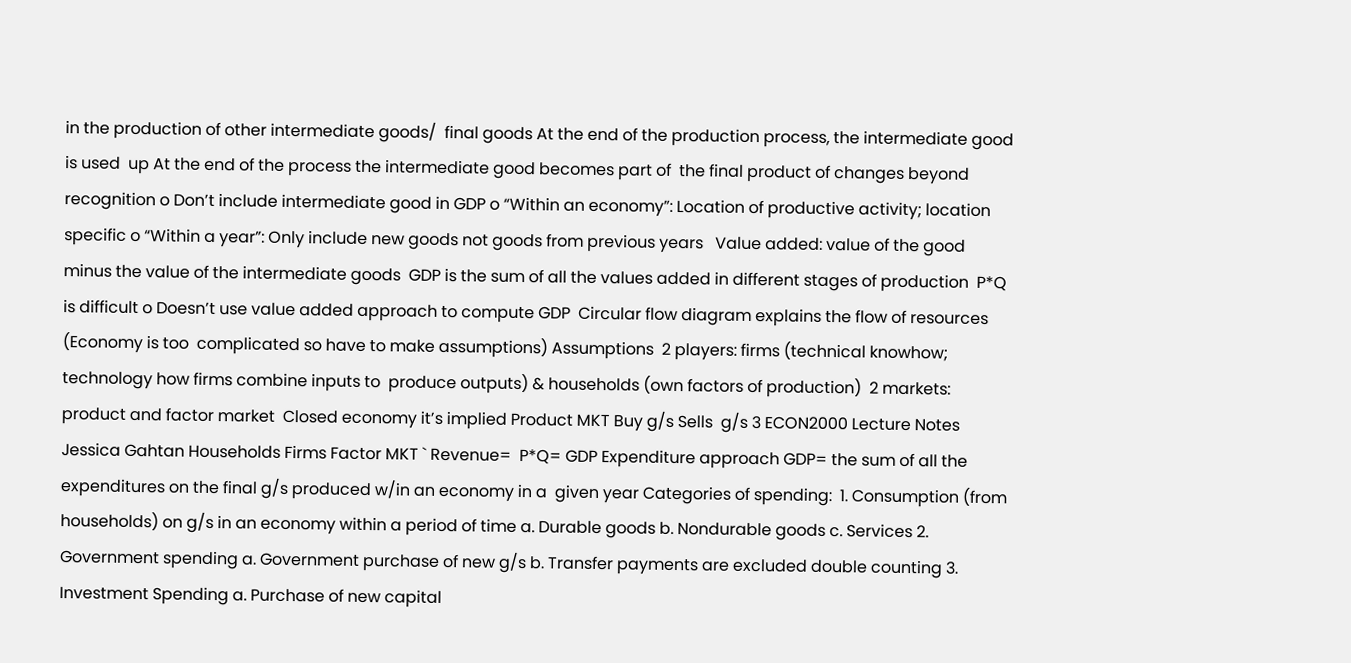in the production of other intermediate goods/  final goods At the end of the production process, the intermediate good is used  up At the end of the process the intermediate good becomes part of  the final product of changes beyond recognition o Don’t include intermediate good in GDP o “Within an economy”: Location of productive activity; location specific o “Within a year”: Only include new goods not goods from previous years   Value added: value of the good minus the value of the intermediate goods  GDP is the sum of all the values added in different stages of production  P*Q is difficult o Doesn’t use value added approach to compute GDP  Circular flow diagram explains the flow of resources (Economy is too  complicated so have to make assumptions) Assumptions  2 players: firms (technical knowhow; technology how firms combine inputs to  produce outputs) & households (own factors of production)  2 markets: product and factor market  Closed economy it’s implied Product MKT Buy g/s Sells  g/s 3 ECON2000 Lecture Notes Jessica Gahtan Households Firms Factor MKT ` Revenue=  P*Q= GDP Expenditure approach GDP= the sum of all the expenditures on the final g/s produced w/in an economy in a  given year Categories of spending:  1. Consumption (from households) on g/s in an economy within a period of time a. Durable goods b. Nondurable goods c. Services 2. Government spending a. Government purchase of new g/s b. Transfer payments are excluded double counting 3. Investment Spending a. Purchase of new capital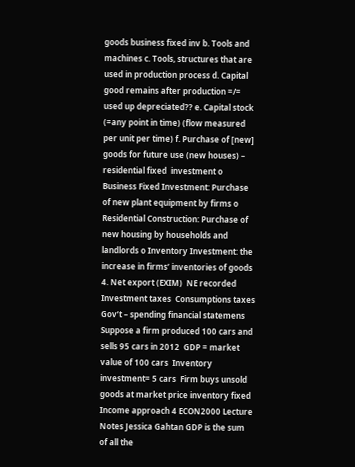goods business fixed inv b. Tools and machines c. Tools, structures that are used in production process d. Capital good remains after production =/= used up depreciated?? e. Capital stock (=any point in time) (flow measured per unit per time) f. Purchase of [new] goods for future use (new houses) – residential fixed  investment o Business Fixed Investment: Purchase of new plant equipment by firms o Residential Construction: Purchase of new housing by households and  landlords o Inventory Investment: the increase in firms’ inventories of goods 4. Net export (EXIM)  NE recorded  Investment taxes  Consumptions taxes  Gov’t – spending financial statemens Suppose a firm produced 100 cars and sells 95 cars in 2012  GDP = market value of 100 cars  Inventory investment= 5 cars  Firm buys unsold goods at market price inventory fixed Income approach 4 ECON2000 Lecture Notes Jessica Gahtan GDP is the sum of all the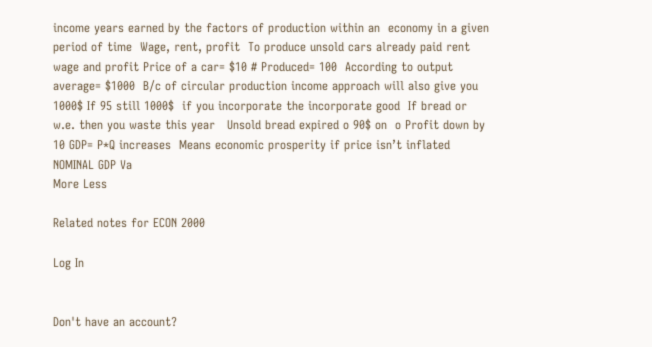income years earned by the factors of production within an  economy in a given period of time  Wage, rent, profit  To produce unsold cars already paid rent wage and profit Price of a car= $10 # Produced= 100  According to output average= $1000  B/c of circular production income approach will also give you 1000$ If 95 still 1000$  if you incorporate the incorporate good  If bread or w.e. then you waste this year   Unsold bread expired o 90$ on  o Profit down by 10 GDP= P*Q increases  Means economic prosperity if price isn’t inflated NOMINAL GDP Va
More Less

Related notes for ECON 2000

Log In


Don't have an account?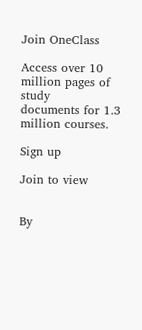Join OneClass

Access over 10 million pages of study
documents for 1.3 million courses.

Sign up

Join to view


By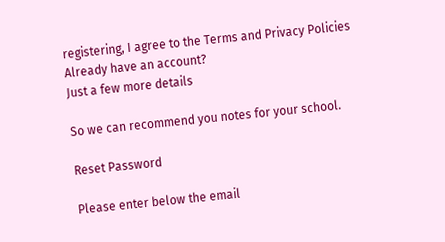registering, I agree to the Terms and Privacy Policies
Already have an account?
Just a few more details

So we can recommend you notes for your school.

Reset Password

Please enter below the email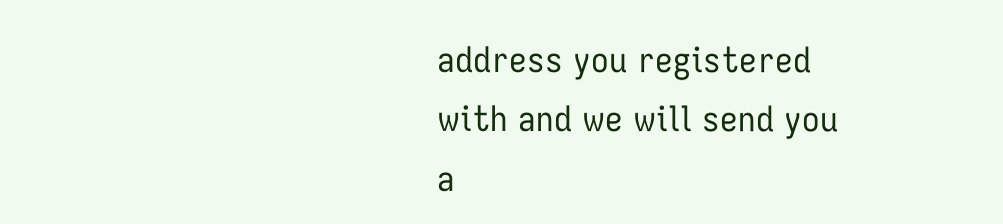address you registered with and we will send you a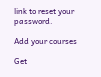link to reset your password.

Add your courses

Get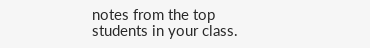notes from the top students in your class.